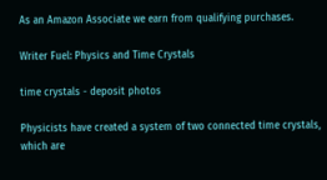As an Amazon Associate we earn from qualifying purchases.

Writer Fuel: Physics and Time Crystals

time crystals - deposit photos

Physicists have created a system of two connected time crystals, which are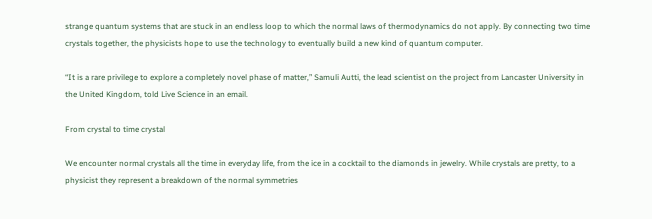strange quantum systems that are stuck in an endless loop to which the normal laws of thermodynamics do not apply. By connecting two time crystals together, the physicists hope to use the technology to eventually build a new kind of quantum computer.

“It is a rare privilege to explore a completely novel phase of matter,” Samuli Autti, the lead scientist on the project from Lancaster University in the United Kingdom, told Live Science in an email.

From crystal to time crystal

We encounter normal crystals all the time in everyday life, from the ice in a cocktail to the diamonds in jewelry. While crystals are pretty, to a physicist they represent a breakdown of the normal symmetries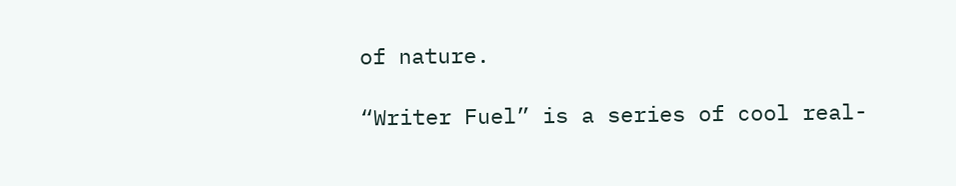of nature.

“Writer Fuel” is a series of cool real-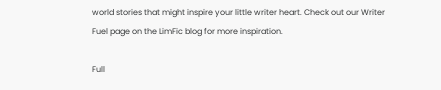world stories that might inspire your little writer heart. Check out our Writer Fuel page on the LimFic blog for more inspiration.

Full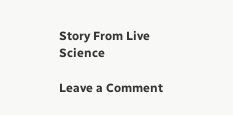Story From Live Science

Leave a Comment